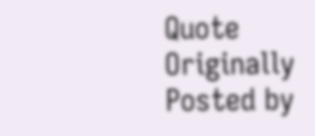Quote Originally Posted by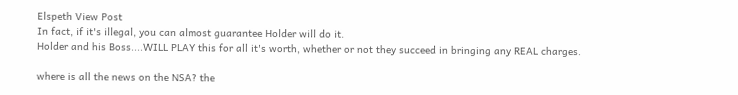Elspeth View Post
In fact, if it's illegal, you can almost guarantee Holder will do it.
Holder and his Boss....WILL PLAY this for all it's worth, whether or not they succeed in bringing any REAL charges.

where is all the news on the NSA? the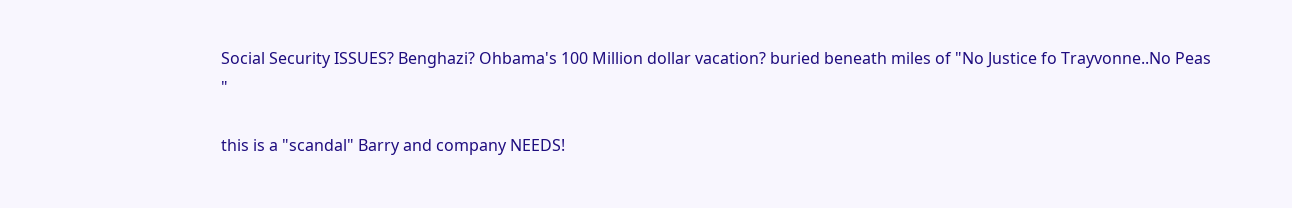Social Security ISSUES? Benghazi? Ohbama's 100 Million dollar vacation? buried beneath miles of "No Justice fo Trayvonne..No Peas "

this is a "scandal" Barry and company NEEDS!